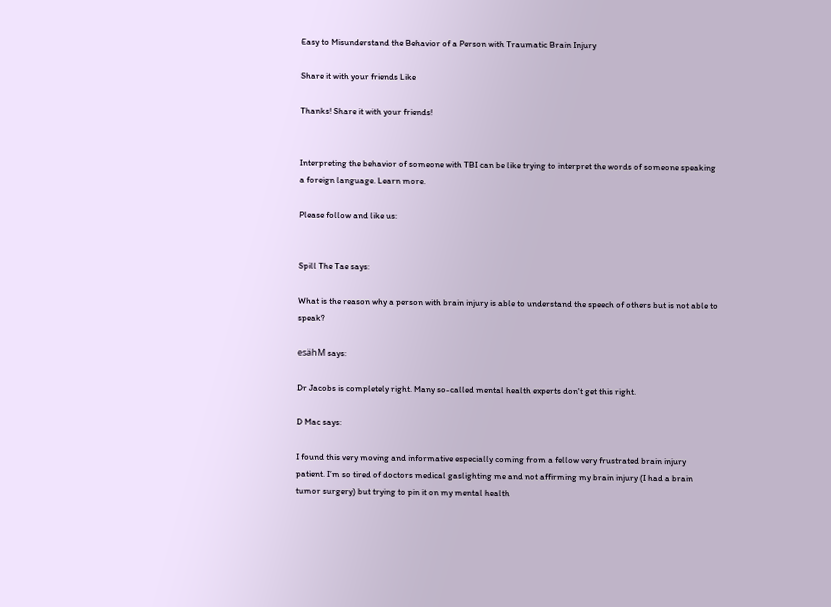Easy to Misunderstand the Behavior of a Person with Traumatic Brain Injury

Share it with your friends Like

Thanks! Share it with your friends!


Interpreting the behavior of someone with TBI can be like trying to interpret the words of someone speaking a foreign language. Learn more.

Please follow and like us:


Spill The Tae says:

What is the reason why a person with brain injury is able to understand the speech of others but is not able to speak?

esähM says:

Dr Jacobs is completely right. Many so-called mental health experts don't get this right.

D Mac says:

I found this very moving and informative especially coming from a fellow very frustrated brain injury patient. I’m so tired of doctors medical gaslighting me and not affirming my brain injury (I had a brain tumor surgery) but trying to pin it on my mental health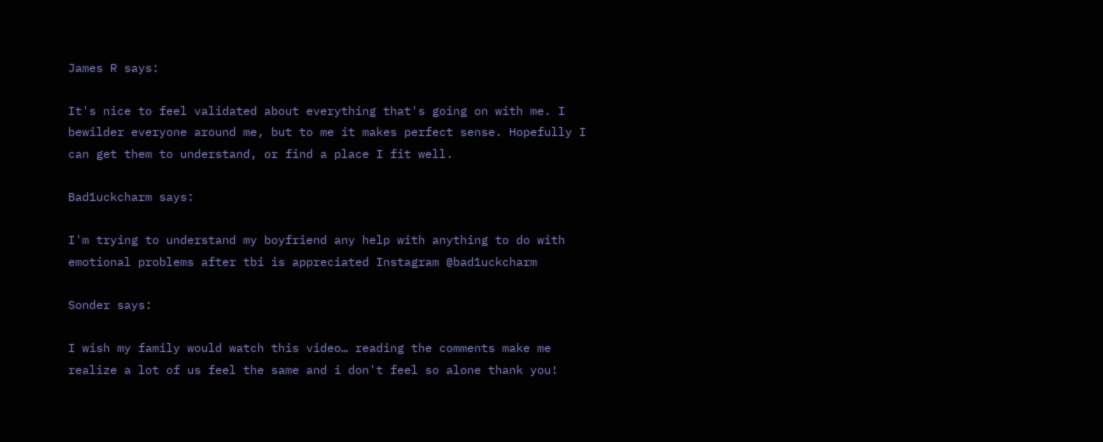James R says:

It's nice to feel validated about everything that's going on with me. I bewilder everyone around me, but to me it makes perfect sense. Hopefully I can get them to understand, or find a place I fit well.

Bad1uckcharm says:

I'm trying to understand my boyfriend any help with anything to do with emotional problems after tbi is appreciated Instagram @bad1uckcharm

Sonder says:

I wish my family would watch this video… reading the comments make me realize a lot of us feel the same and i don't feel so alone thank you!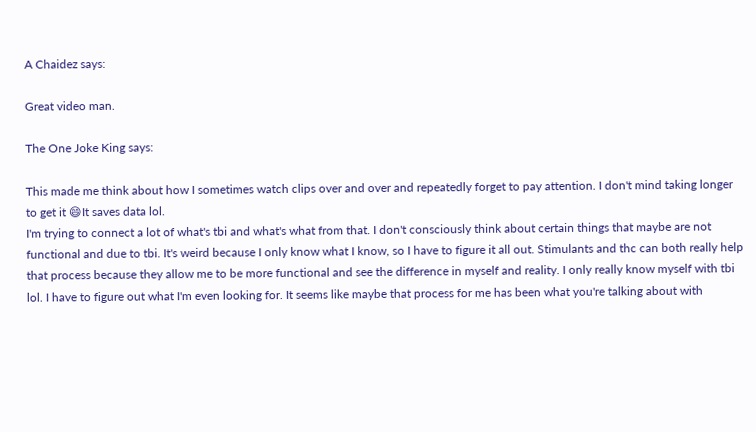A Chaidez says:

Great video man.

The One Joke King says:

This made me think about how I sometimes watch clips over and over and repeatedly forget to pay attention. I don't mind taking longer to get it 😄It saves data lol.
I'm trying to connect a lot of what's tbi and what's what from that. I don't consciously think about certain things that maybe are not functional and due to tbi. It's weird because I only know what I know, so I have to figure it all out. Stimulants and thc can both really help that process because they allow me to be more functional and see the difference in myself and reality. I only really know myself with tbi lol. I have to figure out what I'm even looking for. It seems like maybe that process for me has been what you're talking about with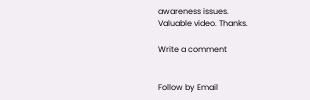awareness issues.
Valuable video. Thanks.

Write a comment


Follow by Email